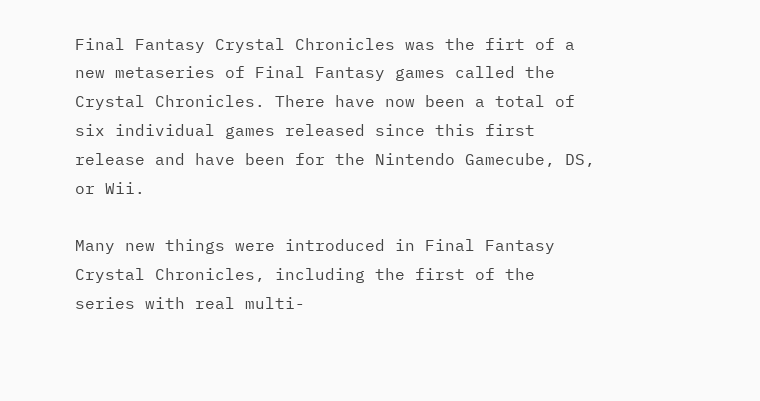Final Fantasy Crystal Chronicles was the firt of a new metaseries of Final Fantasy games called the Crystal Chronicles. There have now been a total of six individual games released since this first release and have been for the Nintendo Gamecube, DS, or Wii.

Many new things were introduced in Final Fantasy Crystal Chronicles, including the first of the series with real multi-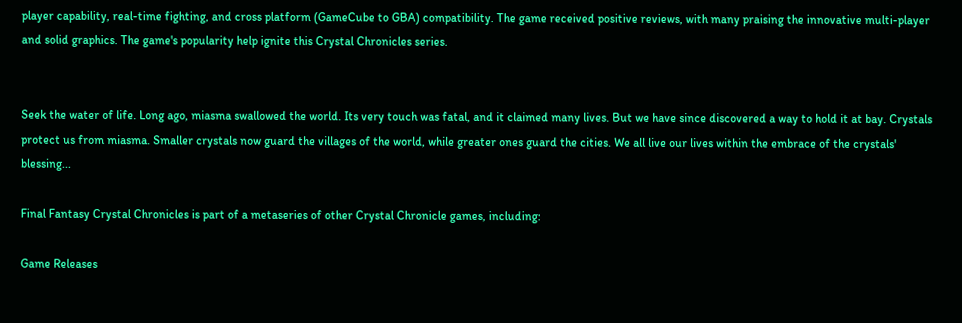player capability, real-time fighting, and cross platform (GameCube to GBA) compatibility. The game received positive reviews, with many praising the innovative multi-player and solid graphics. The game's popularity help ignite this Crystal Chronicles series.


Seek the water of life. Long ago, miasma swallowed the world. Its very touch was fatal, and it claimed many lives. But we have since discovered a way to hold it at bay. Crystals protect us from miasma. Smaller crystals now guard the villages of the world, while greater ones guard the cities. We all live our lives within the embrace of the crystals' blessing...

Final Fantasy Crystal Chronicles is part of a metaseries of other Crystal Chronicle games, including:

Game Releases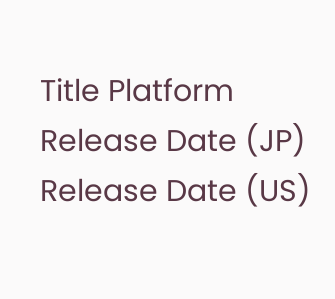Title Platform Release Date (JP) Release Date (US)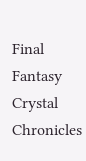Final Fantasy Crystal Chronicles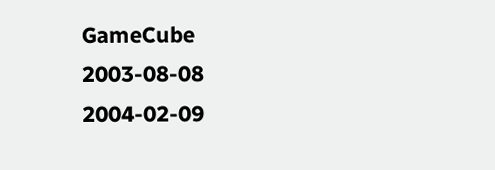GameCube 2003-08-08 2004-02-09